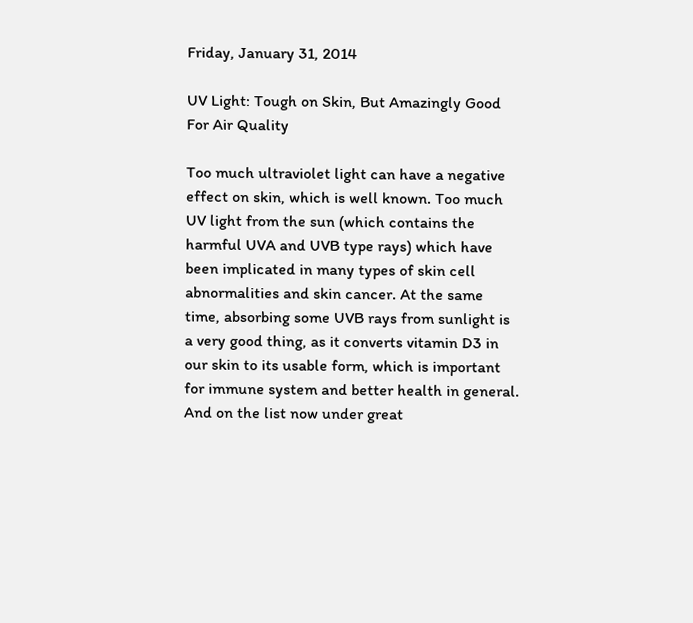Friday, January 31, 2014

UV Light: Tough on Skin, But Amazingly Good For Air Quality

Too much ultraviolet light can have a negative effect on skin, which is well known. Too much UV light from the sun (which contains the harmful UVA and UVB type rays) which have been implicated in many types of skin cell abnormalities and skin cancer. At the same time, absorbing some UVB rays from sunlight is a very good thing, as it converts vitamin D3 in our skin to its usable form, which is important for immune system and better health in general. And on the list now under great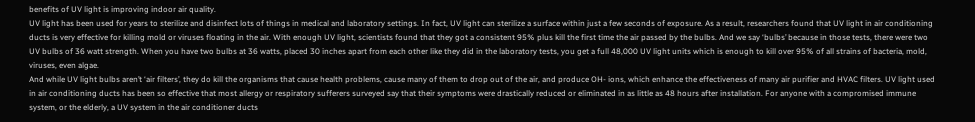benefits of UV light is improving indoor air quality.
UV light has been used for years to sterilize and disinfect lots of things in medical and laboratory settings. In fact, UV light can sterilize a surface within just a few seconds of exposure. As a result, researchers found that UV light in air conditioning ducts is very effective for killing mold or viruses floating in the air. With enough UV light, scientists found that they got a consistent 95% plus kill the first time the air passed by the bulbs. And we say ‘bulbs’ because in those tests, there were two UV bulbs of 36 watt strength. When you have two bulbs at 36 watts, placed 30 inches apart from each other like they did in the laboratory tests, you get a full 48,000 UV light units which is enough to kill over 95% of all strains of bacteria, mold, viruses, even algae.
And while UV light bulbs aren’t ‘air filters’, they do kill the organisms that cause health problems, cause many of them to drop out of the air, and produce OH- ions, which enhance the effectiveness of many air purifier and HVAC filters. UV light used in air conditioning ducts has been so effective that most allergy or respiratory sufferers surveyed say that their symptoms were drastically reduced or eliminated in as little as 48 hours after installation. For anyone with a compromised immune system, or the elderly, a UV system in the air conditioner ducts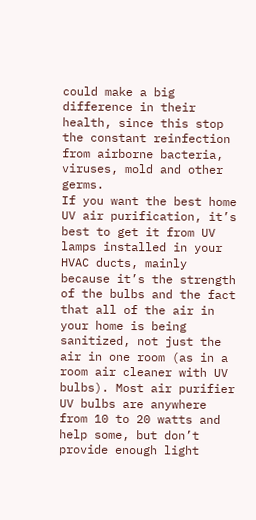could make a big difference in their health, since this stop the constant reinfection from airborne bacteria, viruses, mold and other germs.
If you want the best home UV air purification, it’s best to get it from UV lamps installed in your HVAC ducts, mainly because it’s the strength of the bulbs and the fact that all of the air in your home is being sanitized, not just the air in one room (as in a room air cleaner with UV bulbs). Most air purifier UV bulbs are anywhere from 10 to 20 watts and help some, but don’t provide enough light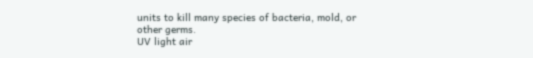units to kill many species of bacteria, mold, or other germs.
UV light air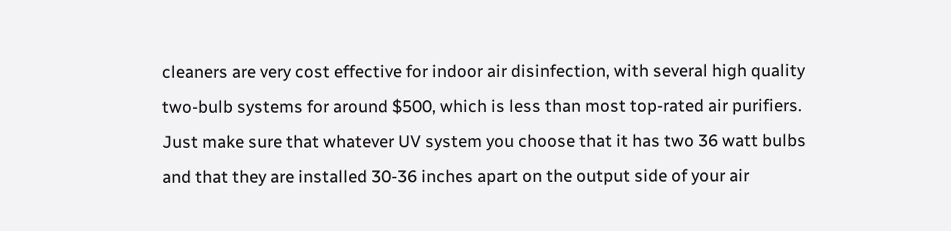cleaners are very cost effective for indoor air disinfection, with several high quality two-bulb systems for around $500, which is less than most top-rated air purifiers. Just make sure that whatever UV system you choose that it has two 36 watt bulbs and that they are installed 30-36 inches apart on the output side of your air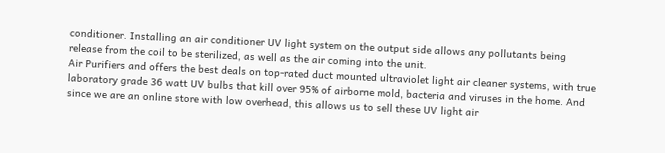conditioner. Installing an air conditioner UV light system on the output side allows any pollutants being release from the coil to be sterilized, as well as the air coming into the unit.
Air Purifiers and offers the best deals on top-rated duct mounted ultraviolet light air cleaner systems, with true laboratory grade 36 watt UV bulbs that kill over 95% of airborne mold, bacteria and viruses in the home. And since we are an online store with low overhead, this allows us to sell these UV light air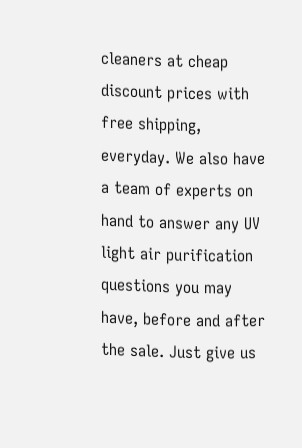cleaners at cheap discount prices with free shipping, everyday. We also have a team of experts on hand to answer any UV light air purification questions you may have, before and after the sale. Just give us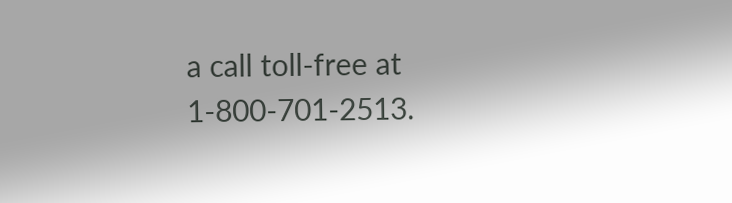a call toll-free at 1-800-701-2513.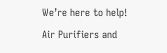We’re here to help!
Air Purifiers and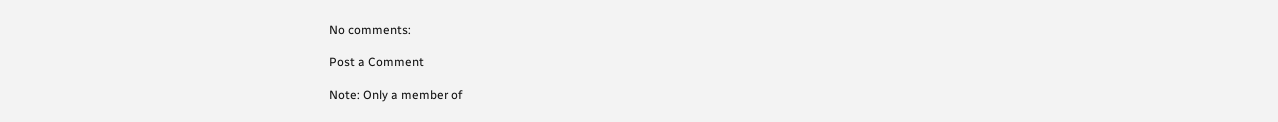No comments:

Post a Comment

Note: Only a member of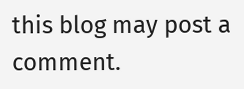this blog may post a comment.